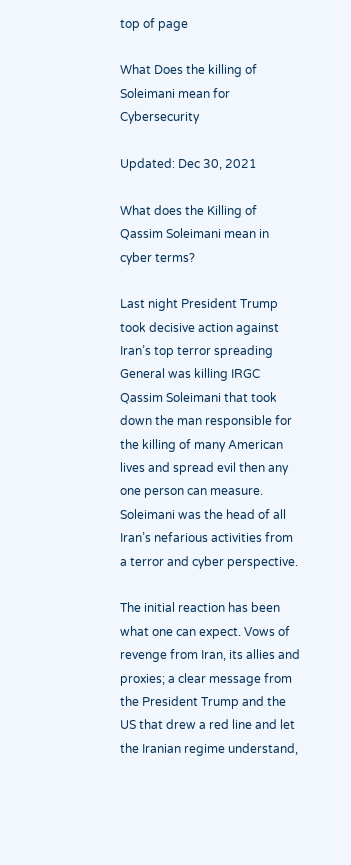top of page

What Does the killing of Soleimani mean for Cybersecurity

Updated: Dec 30, 2021

What does the Killing of Qassim Soleimani mean in cyber terms?

Last night President Trump took decisive action against Iran’s top terror spreading General was killing IRGC Qassim Soleimani that took down the man responsible for the killing of many American lives and spread evil then any one person can measure. Soleimani was the head of all Iran’s nefarious activities from a terror and cyber perspective.

The initial reaction has been what one can expect. Vows of revenge from Iran, its allies and proxies; a clear message from the President Trump and the US that drew a red line and let the Iranian regime understand,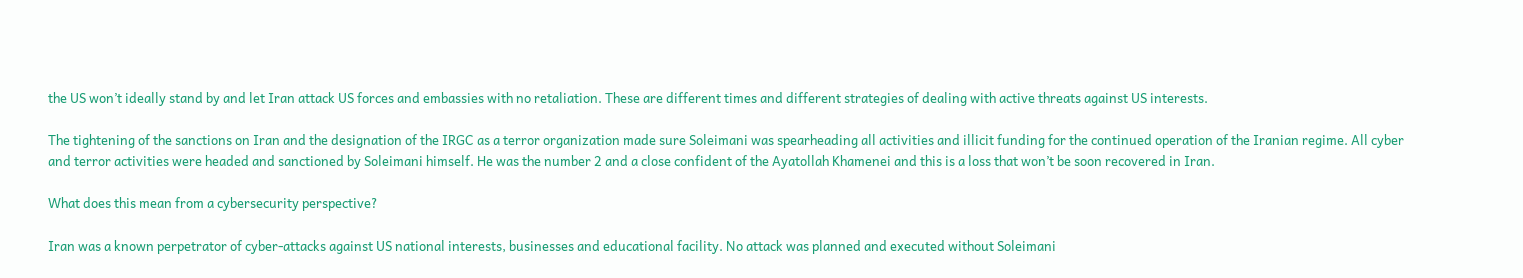the US won’t ideally stand by and let Iran attack US forces and embassies with no retaliation. These are different times and different strategies of dealing with active threats against US interests.

The tightening of the sanctions on Iran and the designation of the IRGC as a terror organization made sure Soleimani was spearheading all activities and illicit funding for the continued operation of the Iranian regime. All cyber and terror activities were headed and sanctioned by Soleimani himself. He was the number 2 and a close confident of the Ayatollah Khamenei and this is a loss that won’t be soon recovered in Iran.

What does this mean from a cybersecurity perspective?

Iran was a known perpetrator of cyber-attacks against US national interests, businesses and educational facility. No attack was planned and executed without Soleimani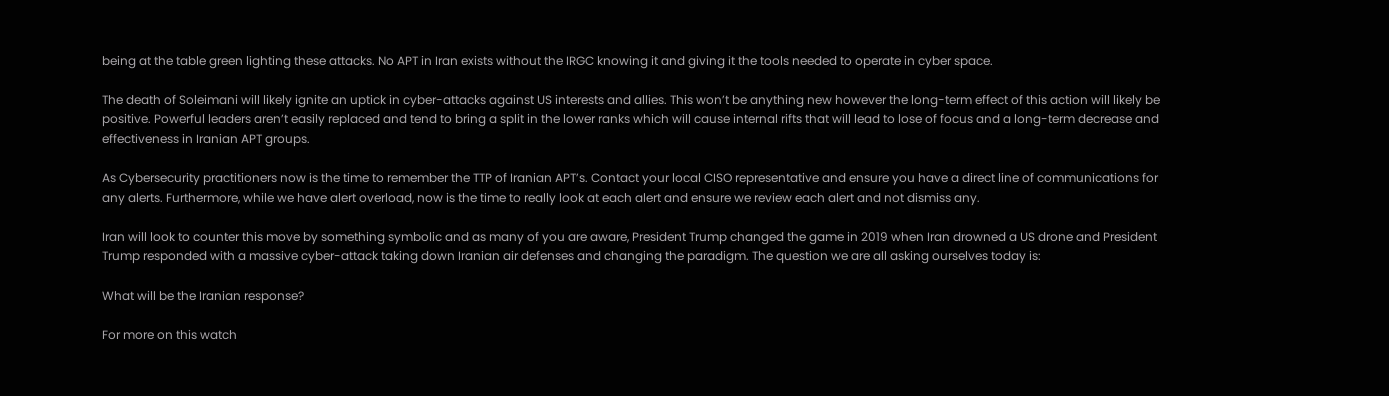being at the table green lighting these attacks. No APT in Iran exists without the IRGC knowing it and giving it the tools needed to operate in cyber space.

The death of Soleimani will likely ignite an uptick in cyber-attacks against US interests and allies. This won’t be anything new however the long-term effect of this action will likely be positive. Powerful leaders aren’t easily replaced and tend to bring a split in the lower ranks which will cause internal rifts that will lead to lose of focus and a long-term decrease and effectiveness in Iranian APT groups.

As Cybersecurity practitioners now is the time to remember the TTP of Iranian APT’s. Contact your local CISO representative and ensure you have a direct line of communications for any alerts. Furthermore, while we have alert overload, now is the time to really look at each alert and ensure we review each alert and not dismiss any.

Iran will look to counter this move by something symbolic and as many of you are aware, President Trump changed the game in 2019 when Iran drowned a US drone and President Trump responded with a massive cyber-attack taking down Iranian air defenses and changing the paradigm. The question we are all asking ourselves today is:

What will be the Iranian response?

For more on this watch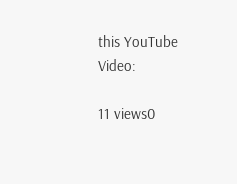this YouTube Video:

11 views0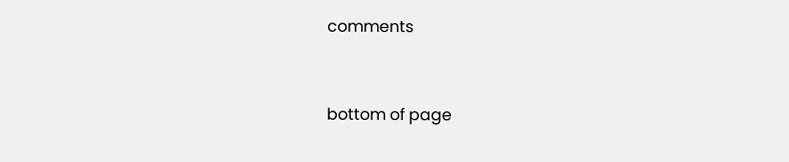comments


bottom of page